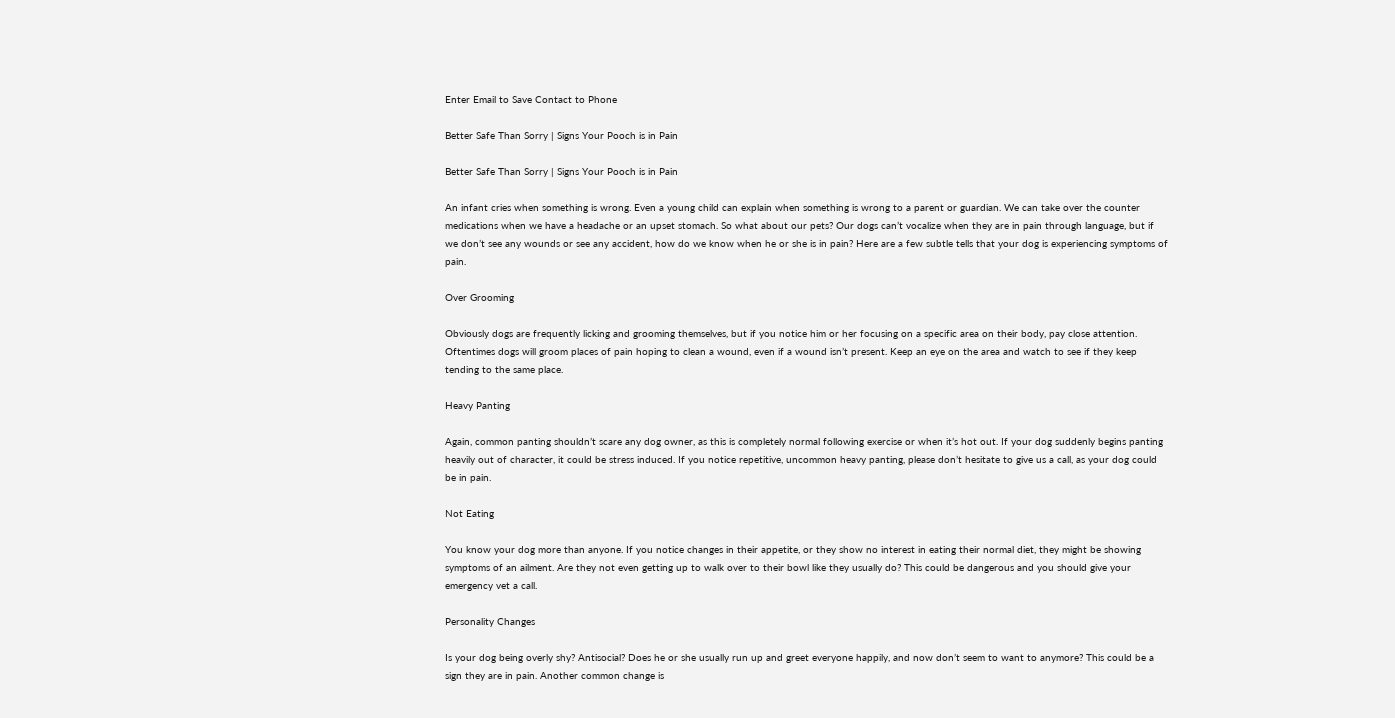Enter Email to Save Contact to Phone

Better Safe Than Sorry | Signs Your Pooch is in Pain

Better Safe Than Sorry | Signs Your Pooch is in Pain

An infant cries when something is wrong. Even a young child can explain when something is wrong to a parent or guardian. We can take over the counter medications when we have a headache or an upset stomach. So what about our pets? Our dogs can’t vocalize when they are in pain through language, but if we don’t see any wounds or see any accident, how do we know when he or she is in pain? Here are a few subtle tells that your dog is experiencing symptoms of pain.

Over Grooming

Obviously dogs are frequently licking and grooming themselves, but if you notice him or her focusing on a specific area on their body, pay close attention. Oftentimes dogs will groom places of pain hoping to clean a wound, even if a wound isn’t present. Keep an eye on the area and watch to see if they keep tending to the same place.

Heavy Panting

Again, common panting shouldn’t scare any dog owner, as this is completely normal following exercise or when it’s hot out. If your dog suddenly begins panting heavily out of character, it could be stress induced. If you notice repetitive, uncommon heavy panting, please don’t hesitate to give us a call, as your dog could be in pain.

Not Eating

You know your dog more than anyone. If you notice changes in their appetite, or they show no interest in eating their normal diet, they might be showing symptoms of an ailment. Are they not even getting up to walk over to their bowl like they usually do? This could be dangerous and you should give your emergency vet a call.

Personality Changes

Is your dog being overly shy? Antisocial? Does he or she usually run up and greet everyone happily, and now don’t seem to want to anymore? This could be a sign they are in pain. Another common change is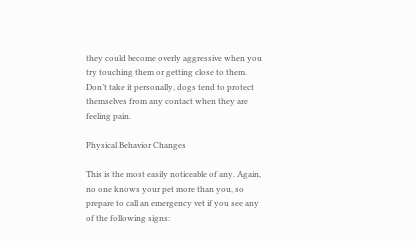they could become overly aggressive when you try touching them or getting close to them. Don’t take it personally, dogs tend to protect themselves from any contact when they are feeling pain.

Physical Behavior Changes

This is the most easily noticeable of any. Again, no one knows your pet more than you, so prepare to call an emergency vet if you see any of the following signs: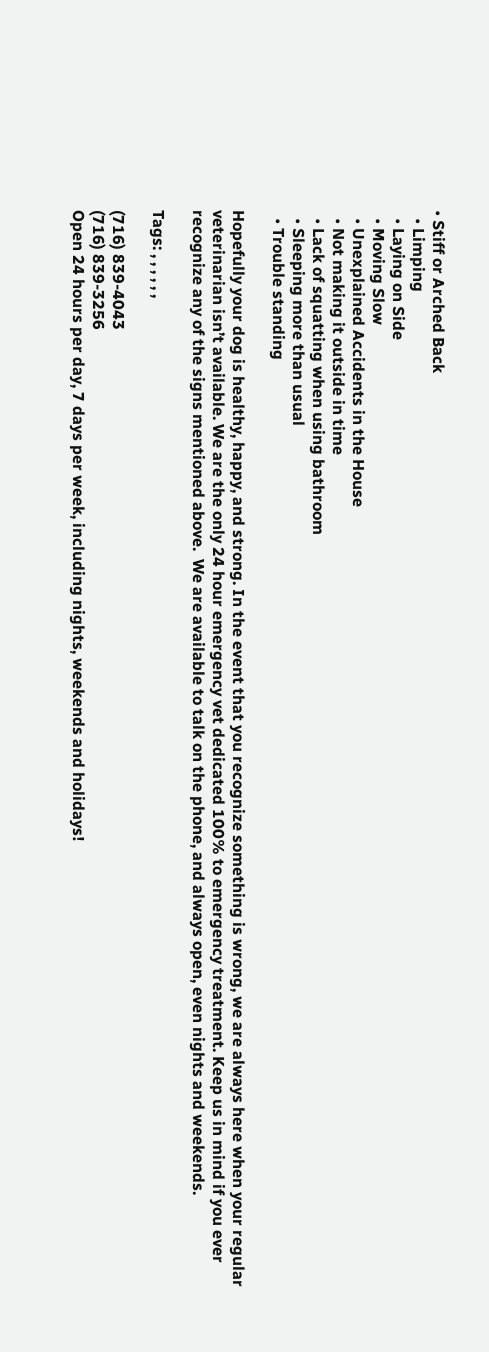• Stiff or Arched Back
  • Limping
  • Laying on Side
  • Moving Slow
  • Unexplained Accidents in the House
  • Not making it outside in time
  • Lack of squatting when using bathroom
  • Sleeping more than usual
  • Trouble standing

Hopefully your dog is healthy, happy, and strong. In the event that you recognize something is wrong, we are always here when your regular veterinarian isn’t available. We are the only 24 hour emergency vet dedicated 100% to emergency treatment. Keep us in mind if you ever recognize any of the signs mentioned above.  We are available to talk on the phone, and always open, even nights and weekends.

Tags: , , , , , ,

(716) 839-4043
(716) 839-3256
Open 24 hours per day, 7 days per week, including nights, weekends and holidays!